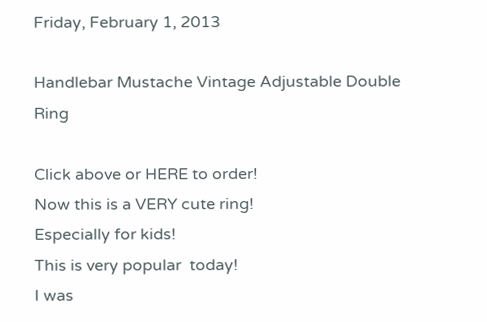Friday, February 1, 2013

Handlebar Mustache Vintage Adjustable Double Ring

Click above or HERE to order!
Now this is a VERY cute ring!
Especially for kids!
This is very popular  today!
I was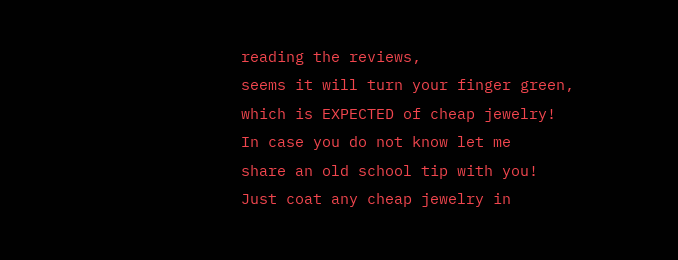reading the reviews,
seems it will turn your finger green,
which is EXPECTED of cheap jewelry!
In case you do not know let me
share an old school tip with you!
Just coat any cheap jewelry in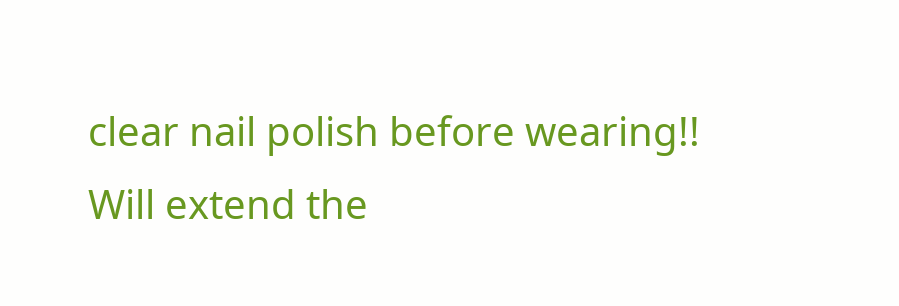clear nail polish before wearing!!
Will extend the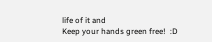life of it and
Keep your hands green free!  :D